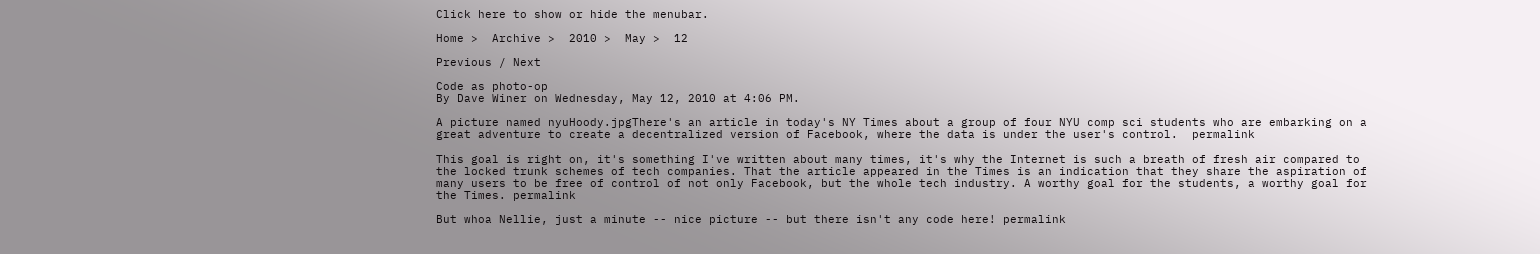Click here to show or hide the menubar.

Home >  Archive >  2010 >  May >  12

Previous / Next

Code as photo-op
By Dave Winer on Wednesday, May 12, 2010 at 4:06 PM.

A picture named nyuHoody.jpgThere's an article in today's NY Times about a group of four NYU comp sci students who are embarking on a great adventure to create a decentralized version of Facebook, where the data is under the user's control.  permalink

This goal is right on, it's something I've written about many times, it's why the Internet is such a breath of fresh air compared to the locked trunk schemes of tech companies. That the article appeared in the Times is an indication that they share the aspiration of many users to be free of control of not only Facebook, but the whole tech industry. A worthy goal for the students, a worthy goal for the Times. permalink

But whoa Nellie, just a minute -- nice picture -- but there isn't any code here! permalink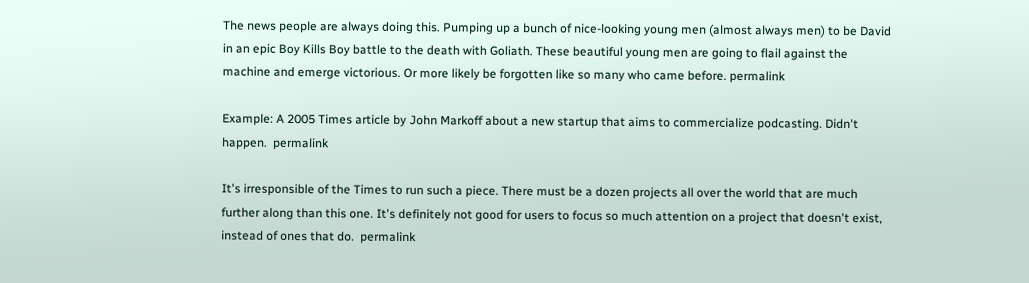The news people are always doing this. Pumping up a bunch of nice-looking young men (almost always men) to be David in an epic Boy Kills Boy battle to the death with Goliath. These beautiful young men are going to flail against the machine and emerge victorious. Or more likely be forgotten like so many who came before. permalink

Example: A 2005 Times article by John Markoff about a new startup that aims to commercialize podcasting. Didn't happen.  permalink

It's irresponsible of the Times to run such a piece. There must be a dozen projects all over the world that are much further along than this one. It's definitely not good for users to focus so much attention on a project that doesn't exist, instead of ones that do.  permalink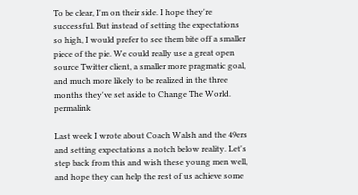To be clear, I'm on their side. I hope they're successful. But instead of setting the expectations so high, I would prefer to see them bite off a smaller piece of the pie. We could really use a great open source Twitter client, a smaller more pragmatic goal, and much more likely to be realized in the three months they've set aside to Change The World. permalink

Last week I wrote about Coach Walsh and the 49ers and setting expectations a notch below reality. Let's step back from this and wish these young men well, and hope they can help the rest of us achieve some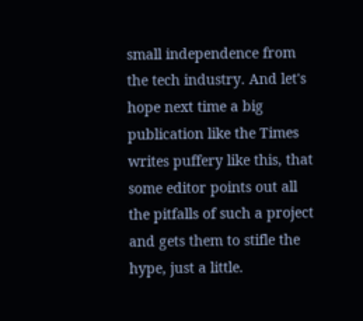small independence from the tech industry. And let's hope next time a big publication like the Times writes puffery like this, that some editor points out all the pitfalls of such a project and gets them to stifle the hype, just a little.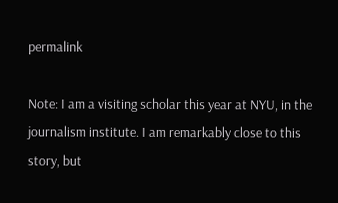permalink

Note: I am a visiting scholar this year at NYU, in the journalism institute. I am remarkably close to this story, but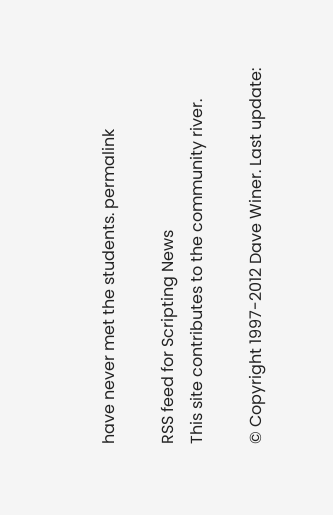have never met the students. permalink

RSS feed for Scripting News
This site contributes to the community river.

© Copyright 1997-2012 Dave Winer. Last update: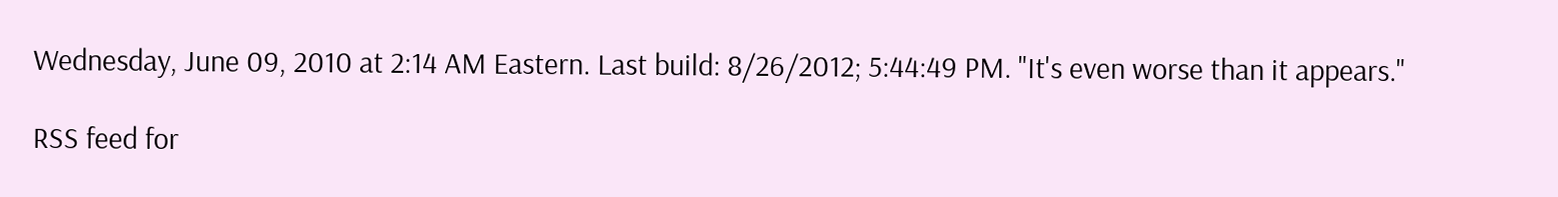Wednesday, June 09, 2010 at 2:14 AM Eastern. Last build: 8/26/2012; 5:44:49 PM. "It's even worse than it appears."

RSS feed for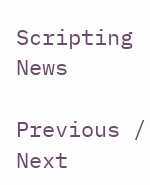Scripting News

Previous / Next